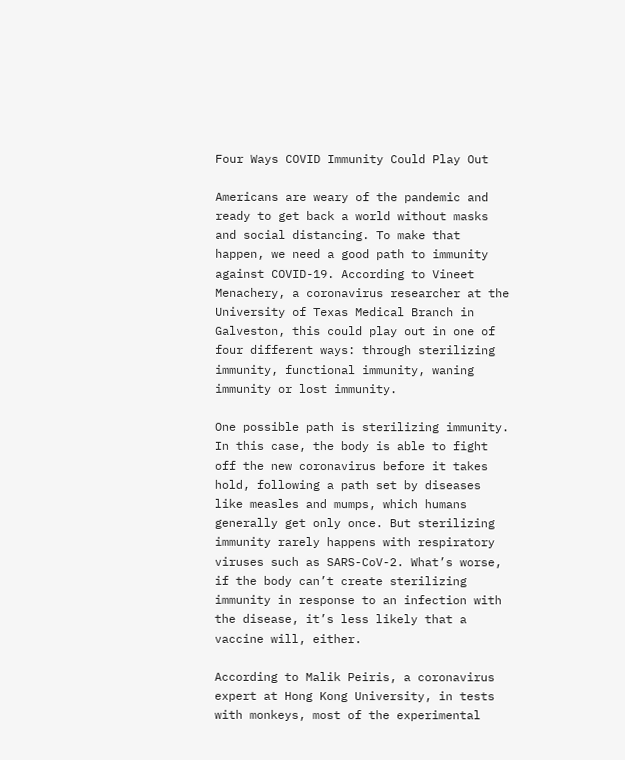Four Ways COVID Immunity Could Play Out

Americans are weary of the pandemic and ready to get back a world without masks and social distancing. To make that happen, we need a good path to immunity against COVID-19. According to Vineet Menachery, a coronavirus researcher at the University of Texas Medical Branch in Galveston, this could play out in one of four different ways: through sterilizing immunity, functional immunity, waning immunity or lost immunity.

One possible path is sterilizing immunity. In this case, the body is able to fight off the new coronavirus before it takes hold, following a path set by diseases like measles and mumps, which humans generally get only once. But sterilizing immunity rarely happens with respiratory viruses such as SARS-CoV-2. What’s worse, if the body can’t create sterilizing immunity in response to an infection with the disease, it’s less likely that a vaccine will, either.

According to Malik Peiris, a coronavirus expert at Hong Kong University, in tests with monkeys, most of the experimental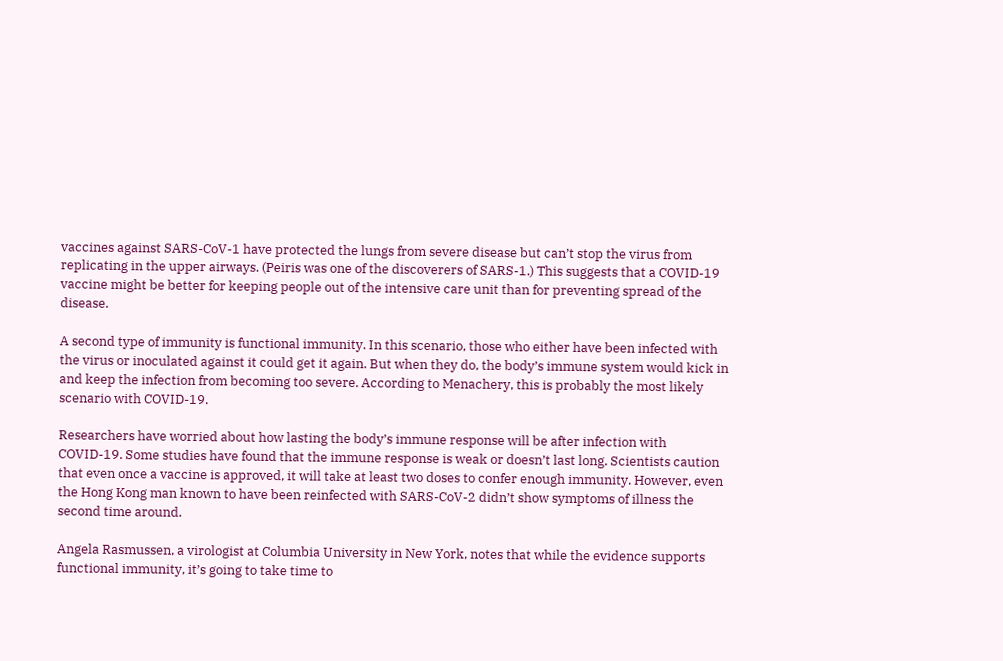vaccines against SARS-CoV-1 have protected the lungs from severe disease but can’t stop the virus from replicating in the upper airways. (Peiris was one of the discoverers of SARS-1.) This suggests that a COVID-19 vaccine might be better for keeping people out of the intensive care unit than for preventing spread of the disease.

A second type of immunity is functional immunity. In this scenario, those who either have been infected with the virus or inoculated against it could get it again. But when they do, the body’s immune system would kick in and keep the infection from becoming too severe. According to Menachery, this is probably the most likely scenario with COVID-19.

Researchers have worried about how lasting the body’s immune response will be after infection with COVID-19. Some studies have found that the immune response is weak or doesn’t last long. Scientists caution that even once a vaccine is approved, it will take at least two doses to confer enough immunity. However, even the Hong Kong man known to have been reinfected with SARS-CoV-2 didn’t show symptoms of illness the second time around.

Angela Rasmussen, a virologist at Columbia University in New York, notes that while the evidence supports functional immunity, it’s going to take time to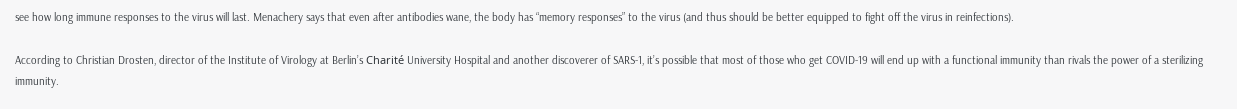see how long immune responses to the virus will last. Menachery says that even after antibodies wane, the body has “memory responses” to the virus (and thus should be better equipped to fight off the virus in reinfections).

According to Christian Drosten, director of the Institute of Virology at Berlin’s Charité University Hospital and another discoverer of SARS-1, it’s possible that most of those who get COVID-19 will end up with a functional immunity than rivals the power of a sterilizing immunity.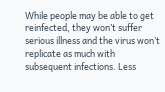While people may be able to get reinfected, they won’t suffer serious illness and the virus won’t replicate as much with subsequent infections. Less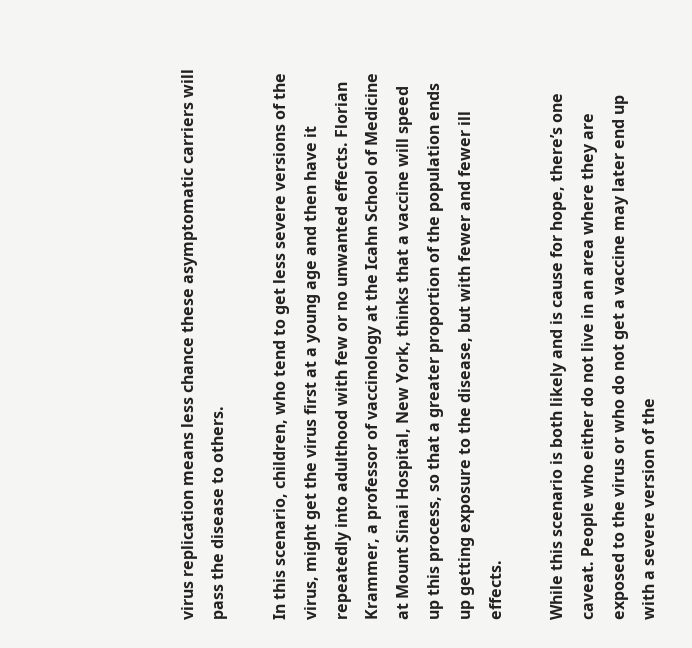virus replication means less chance these asymptomatic carriers will pass the disease to others.

In this scenario, children, who tend to get less severe versions of the virus, might get the virus first at a young age and then have it repeatedly into adulthood with few or no unwanted effects. Florian Krammer, a professor of vaccinology at the Icahn School of Medicine at Mount Sinai Hospital, New York, thinks that a vaccine will speed up this process, so that a greater proportion of the population ends up getting exposure to the disease, but with fewer and fewer ill effects.

While this scenario is both likely and is cause for hope, there’s one caveat. People who either do not live in an area where they are exposed to the virus or who do not get a vaccine may later end up with a severe version of the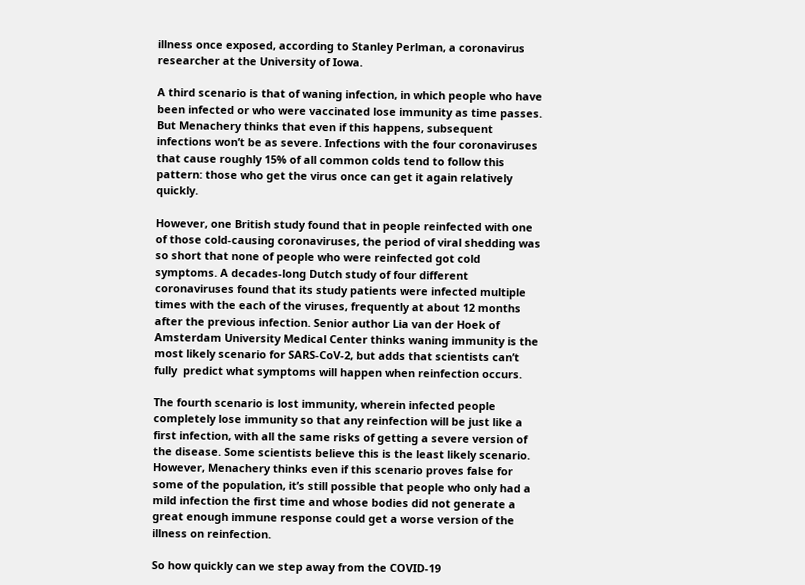illness once exposed, according to Stanley Perlman, a coronavirus researcher at the University of Iowa.

A third scenario is that of waning infection, in which people who have been infected or who were vaccinated lose immunity as time passes. But Menachery thinks that even if this happens, subsequent infections won’t be as severe. Infections with the four coronaviruses that cause roughly 15% of all common colds tend to follow this pattern: those who get the virus once can get it again relatively quickly.

However, one British study found that in people reinfected with one of those cold-causing coronaviruses, the period of viral shedding was so short that none of people who were reinfected got cold symptoms. A decades-long Dutch study of four different coronaviruses found that its study patients were infected multiple times with the each of the viruses, frequently at about 12 months after the previous infection. Senior author Lia van der Hoek of Amsterdam University Medical Center thinks waning immunity is the most likely scenario for SARS-CoV-2, but adds that scientists can’t fully  predict what symptoms will happen when reinfection occurs.

The fourth scenario is lost immunity, wherein infected people completely lose immunity so that any reinfection will be just like a first infection, with all the same risks of getting a severe version of the disease. Some scientists believe this is the least likely scenario. However, Menachery thinks even if this scenario proves false for some of the population, it’s still possible that people who only had a mild infection the first time and whose bodies did not generate a great enough immune response could get a worse version of the illness on reinfection.

So how quickly can we step away from the COVID-19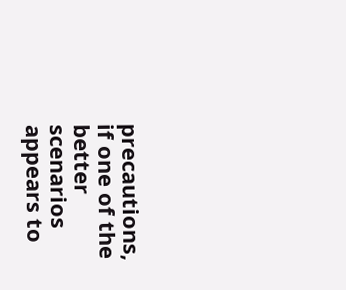precautions, if one of the better scenarios appears to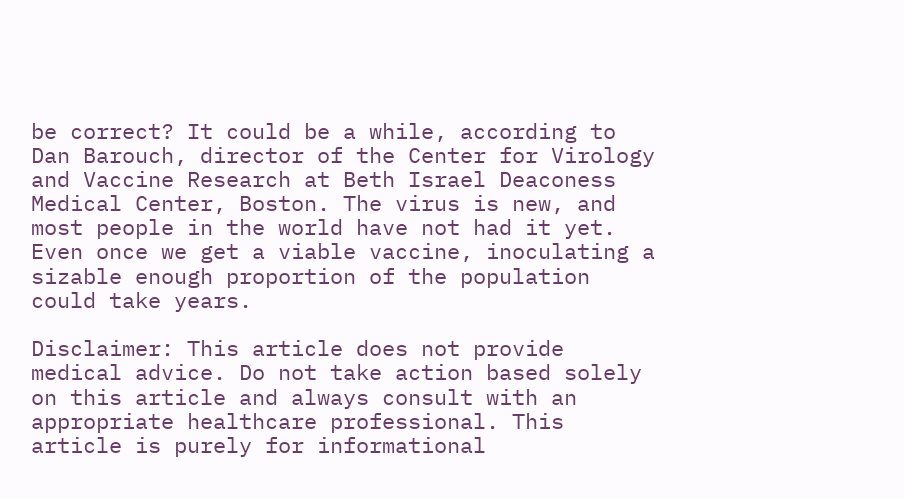be correct? It could be a while, according to Dan Barouch, director of the Center for Virology and Vaccine Research at Beth Israel Deaconess Medical Center, Boston. The virus is new, and most people in the world have not had it yet. Even once we get a viable vaccine, inoculating a sizable enough proportion of the population could take years.

Disclaimer: This article does not provide medical advice. Do not take action based solely on this article and always consult with an appropriate healthcare professional. This article is purely for informational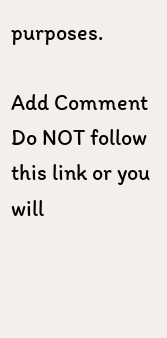purposes.

Add Comment
Do NOT follow this link or you will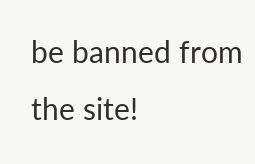be banned from the site!